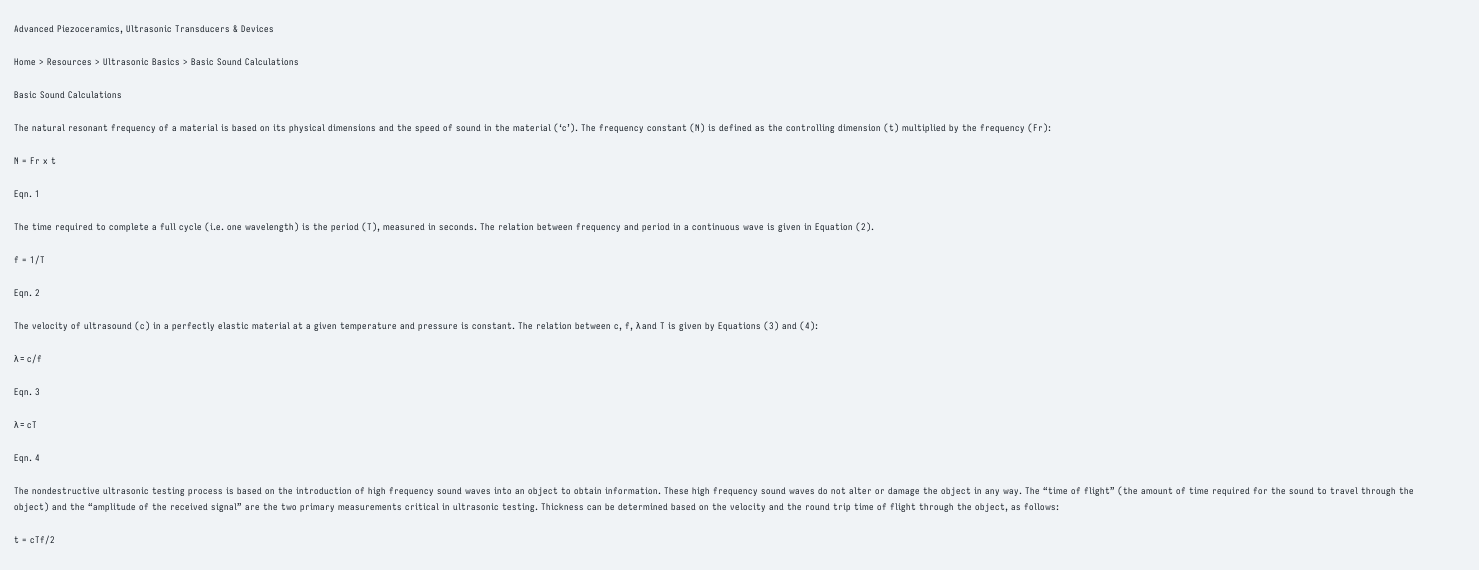Advanced Piezoceramics, Ultrasonic Transducers & Devices

Home > Resources > Ultrasonic Basics > Basic Sound Calculations

Basic Sound Calculations

The natural resonant frequency of a material is based on its physical dimensions and the speed of sound in the material (‘c’). The frequency constant (N) is defined as the controlling dimension (t) multiplied by the frequency (Fr):

N = Fr x t

Eqn. 1

The time required to complete a full cycle (i.e. one wavelength) is the period (T), measured in seconds. The relation between frequency and period in a continuous wave is given in Equation (2).

f = 1/T

Eqn. 2

The velocity of ultrasound (c) in a perfectly elastic material at a given temperature and pressure is constant. The relation between c, f, λ and T is given by Equations (3) and (4):

λ = c/f

Eqn. 3

λ = cT

Eqn. 4

The nondestructive ultrasonic testing process is based on the introduction of high frequency sound waves into an object to obtain information. These high frequency sound waves do not alter or damage the object in any way. The “time of flight” (the amount of time required for the sound to travel through the object) and the “amplitude of the received signal” are the two primary measurements critical in ultrasonic testing. Thickness can be determined based on the velocity and the round trip time of flight through the object, as follows:

t = cTf/2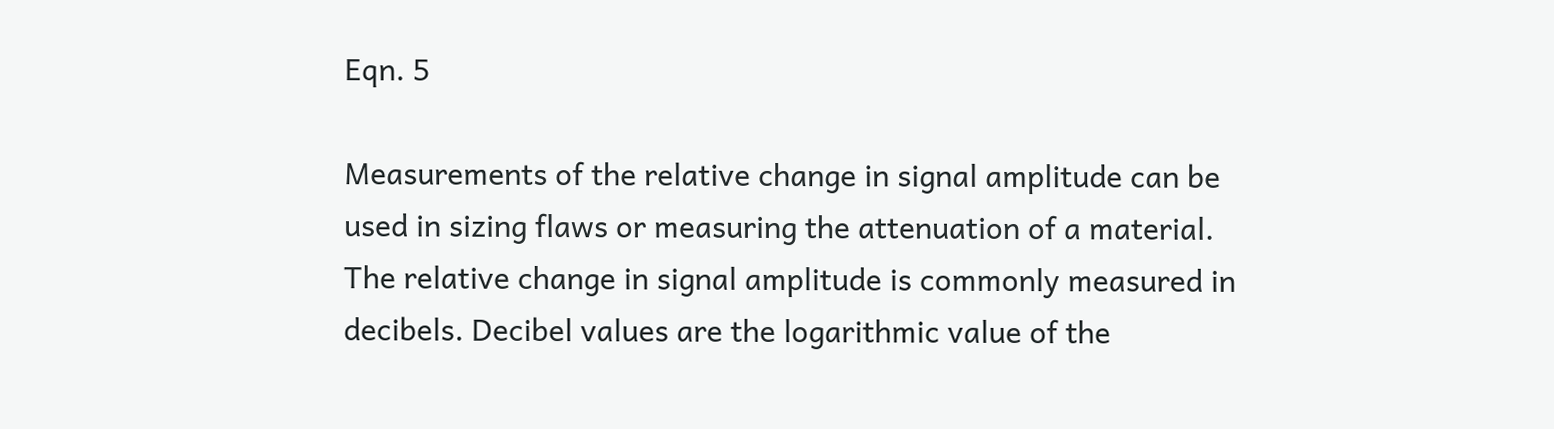Eqn. 5

Measurements of the relative change in signal amplitude can be used in sizing flaws or measuring the attenuation of a material. The relative change in signal amplitude is commonly measured in decibels. Decibel values are the logarithmic value of the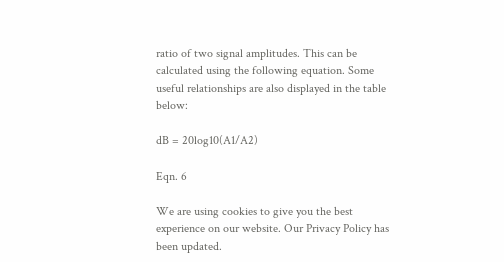ratio of two signal amplitudes. This can be calculated using the following equation. Some useful relationships are also displayed in the table below:

dB = 20log10(A1/A2)

Eqn. 6

We are using cookies to give you the best experience on our website. Our Privacy Policy has been updated.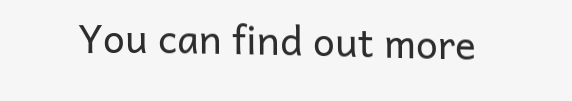You can find out more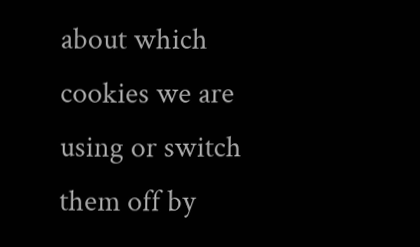about which cookies we are using or switch them off by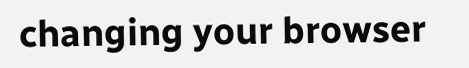changing your browser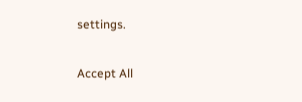settings.

Accept All